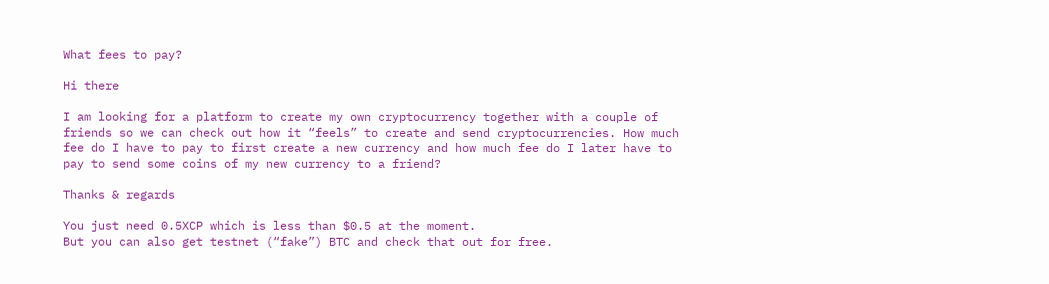What fees to pay?

Hi there

I am looking for a platform to create my own cryptocurrency together with a couple of friends so we can check out how it “feels” to create and send cryptocurrencies. How much fee do I have to pay to first create a new currency and how much fee do I later have to pay to send some coins of my new currency to a friend?

Thanks & regards

You just need 0.5XCP which is less than $0.5 at the moment.
But you can also get testnet (“fake”) BTC and check that out for free.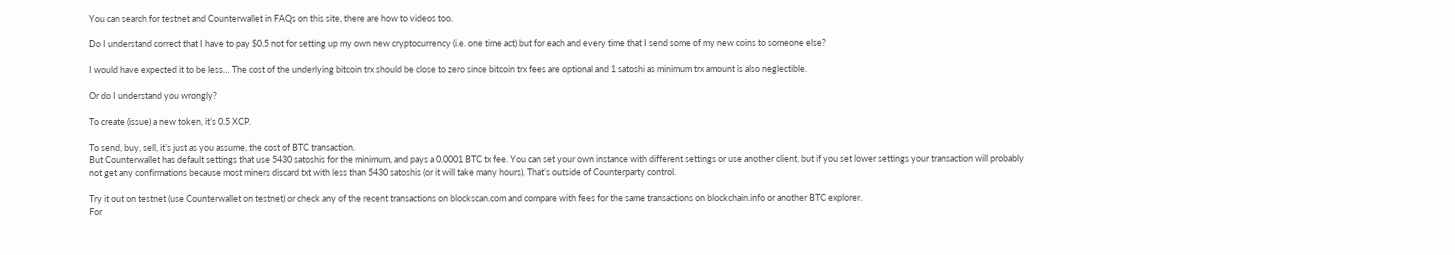You can search for testnet and Counterwallet in FAQs on this site, there are how to videos too.

Do I understand correct that I have to pay $0.5 not for setting up my own new cryptocurrency (i.e. one time act) but for each and every time that I send some of my new coins to someone else?

I would have expected it to be less… The cost of the underlying bitcoin trx should be close to zero since bitcoin trx fees are optional and 1 satoshi as minimum trx amount is also neglectible.

Or do I understand you wrongly?

To create (issue) a new token, it’s 0.5 XCP.

To send, buy, sell, it’s just as you assume, the cost of BTC transaction.
But Counterwallet has default settings that use 5430 satoshis for the minimum, and pays a 0.0001 BTC tx fee. You can set your own instance with different settings or use another client, but if you set lower settings your transaction will probably not get any confirmations because most miners discard txt with less than 5430 satoshis (or it will take many hours). That’s outside of Counterparty control.

Try it out on testnet (use Counterwallet on testnet) or check any of the recent transactions on blockscan.com and compare with fees for the same transactions on blockchain.info or another BTC explorer.
For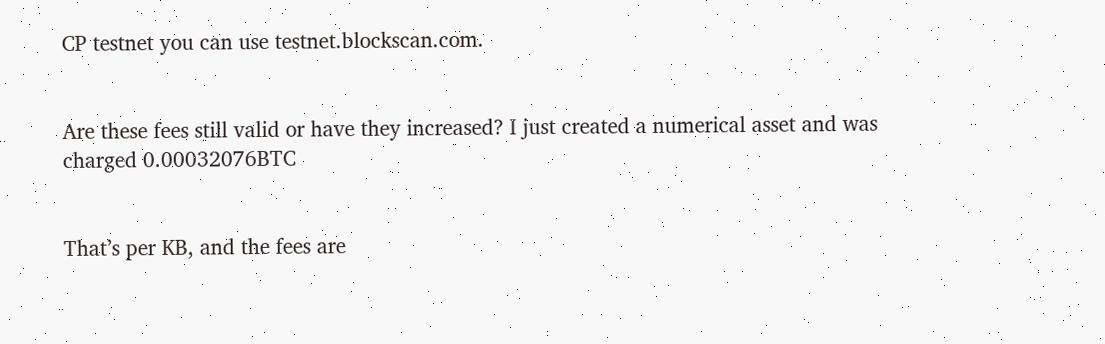CP testnet you can use testnet.blockscan.com.


Are these fees still valid or have they increased? I just created a numerical asset and was charged 0.00032076BTC


That’s per KB, and the fees are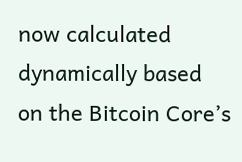now calculated dynamically based on the Bitcoin Core’s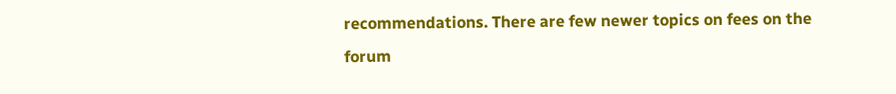recommendations. There are few newer topics on fees on the forum